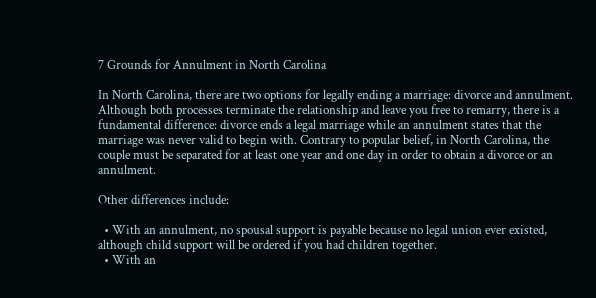7 Grounds for Annulment in North Carolina

In North Carolina, there are two options for legally ending a marriage: divorce and annulment. Although both processes terminate the relationship and leave you free to remarry, there is a fundamental difference: divorce ends a legal marriage while an annulment states that the marriage was never valid to begin with. Contrary to popular belief, in North Carolina, the couple must be separated for at least one year and one day in order to obtain a divorce or an annulment.

Other differences include:

  • With an annulment, no spousal support is payable because no legal union ever existed, although child support will be ordered if you had children together.
  • With an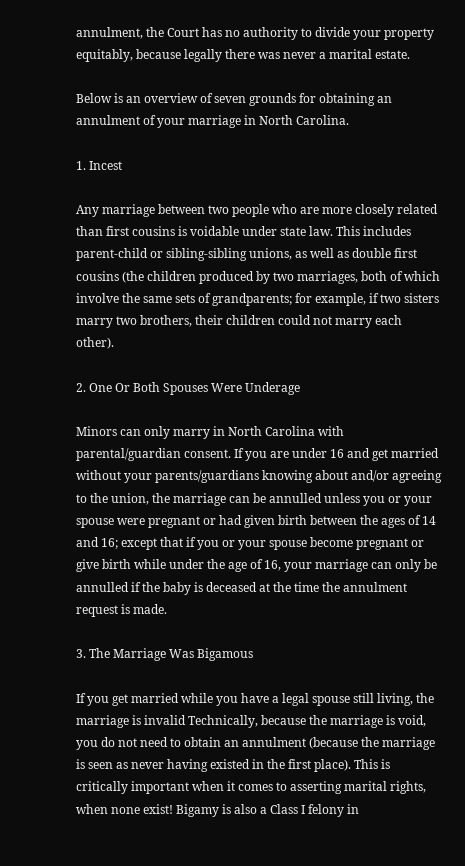annulment, the Court has no authority to divide your property equitably, because legally there was never a marital estate.

Below is an overview of seven grounds for obtaining an annulment of your marriage in North Carolina.

1. Incest

Any marriage between two people who are more closely related than first cousins is voidable under state law. This includes parent-child or sibling-sibling unions, as well as double first cousins (the children produced by two marriages, both of which involve the same sets of grandparents; for example, if two sisters marry two brothers, their children could not marry each other).

2. One Or Both Spouses Were Underage

Minors can only marry in North Carolina with parental/guardian consent. If you are under 16 and get married without your parents/guardians knowing about and/or agreeing to the union, the marriage can be annulled unless you or your spouse were pregnant or had given birth between the ages of 14 and 16; except that if you or your spouse become pregnant or give birth while under the age of 16, your marriage can only be annulled if the baby is deceased at the time the annulment request is made.

3. The Marriage Was Bigamous

If you get married while you have a legal spouse still living, the marriage is invalid Technically, because the marriage is void, you do not need to obtain an annulment (because the marriage is seen as never having existed in the first place). This is critically important when it comes to asserting marital rights, when none exist! Bigamy is also a Class I felony in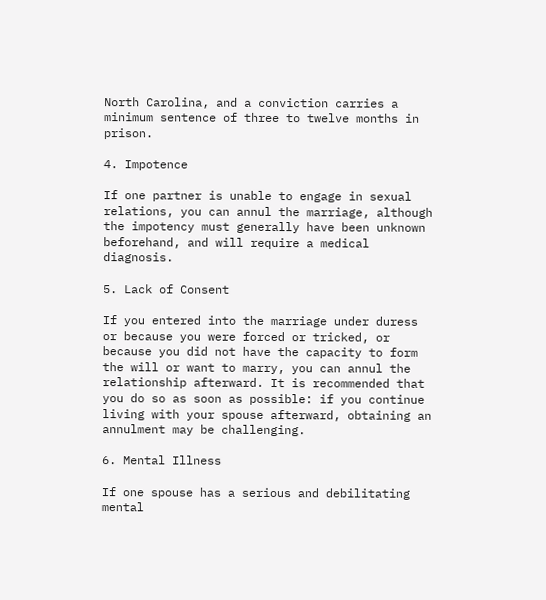North Carolina, and a conviction carries a minimum sentence of three to twelve months in prison.

4. Impotence

If one partner is unable to engage in sexual relations, you can annul the marriage, although the impotency must generally have been unknown beforehand, and will require a medical diagnosis.

5. Lack of Consent

If you entered into the marriage under duress or because you were forced or tricked, or because you did not have the capacity to form the will or want to marry, you can annul the relationship afterward. It is recommended that you do so as soon as possible: if you continue living with your spouse afterward, obtaining an annulment may be challenging.

6. Mental Illness

If one spouse has a serious and debilitating mental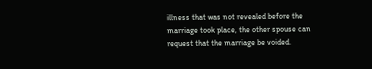illness that was not revealed before the marriage took place, the other spouse can request that the marriage be voided.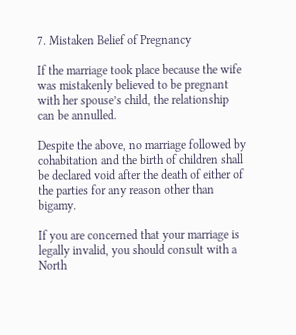7. Mistaken Belief of Pregnancy

If the marriage took place because the wife was mistakenly believed to be pregnant with her spouse’s child, the relationship can be annulled.

Despite the above, no marriage followed by cohabitation and the birth of children shall be declared void after the death of either of the parties for any reason other than bigamy.

If you are concerned that your marriage is legally invalid, you should consult with a North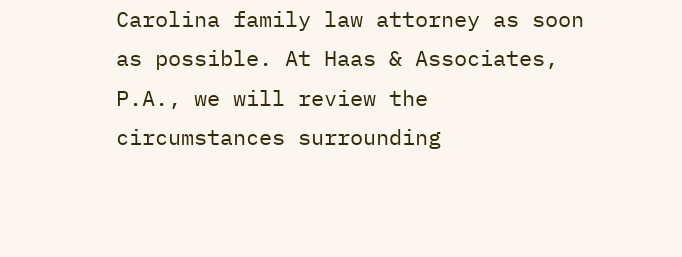Carolina family law attorney as soon as possible. At Haas & Associates, P.A., we will review the circumstances surrounding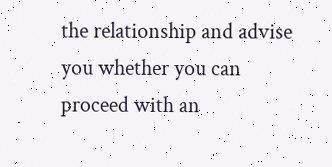the relationship and advise you whether you can proceed with an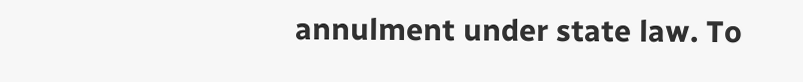annulment under state law. To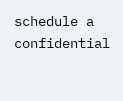schedule a confidential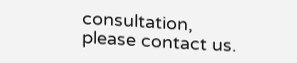consultation, please contact us.